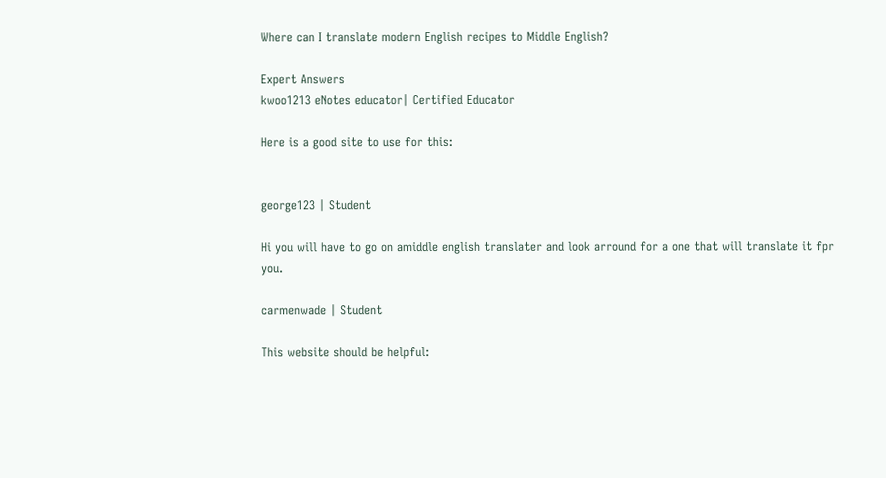Where can I translate modern English recipes to Middle English?

Expert Answers
kwoo1213 eNotes educator| Certified Educator

Here is a good site to use for this:


george123 | Student

Hi you will have to go on amiddle english translater and look arround for a one that will translate it fpr you.

carmenwade | Student

This website should be helpful: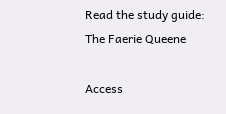Read the study guide:
The Faerie Queene

Access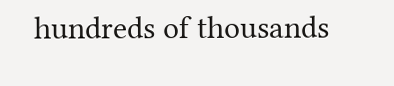hundreds of thousands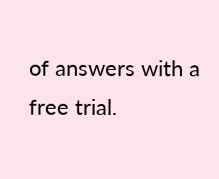of answers with a free trial.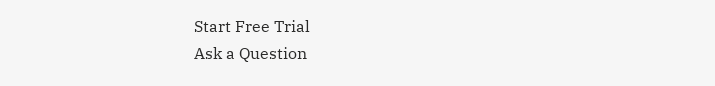Start Free Trial
Ask a Question